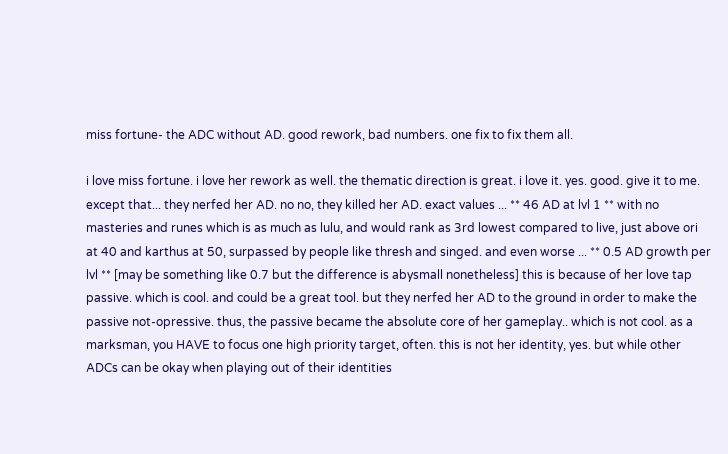miss fortune- the ADC without AD. good rework, bad numbers. one fix to fix them all.

i love miss fortune. i love her rework as well. the thematic direction is great. i love it. yes. good. give it to me. except that... they nerfed her AD. no no, they killed her AD. exact values ... ** 46 AD at lvl 1 ** with no masteries and runes which is as much as lulu, and would rank as 3rd lowest compared to live, just above ori at 40 and karthus at 50, surpassed by people like thresh and singed. and even worse ... ** 0.5 AD growth per lvl ** [may be something like 0.7 but the difference is abysmall nonetheless] this is because of her love tap passive. which is cool. and could be a great tool. but they nerfed her AD to the ground in order to make the passive not-opressive. thus, the passive became the absolute core of her gameplay.. which is not cool. as a marksman, you HAVE to focus one high priority target, often. this is not her identity, yes. but while other ADCs can be okay when playing out of their identities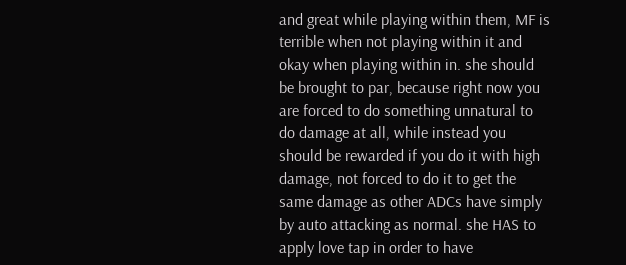and great while playing within them, MF is terrible when not playing within it and okay when playing within in. she should be brought to par, because right now you are forced to do something unnatural to do damage at all, while instead you should be rewarded if you do it with high damage, not forced to do it to get the same damage as other ADCs have simply by auto attacking as normal. she HAS to apply love tap in order to have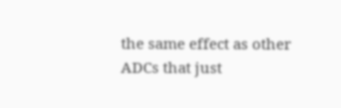the same effect as other ADCs that just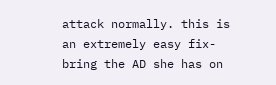attack normally. this is an extremely easy fix- bring the AD she has on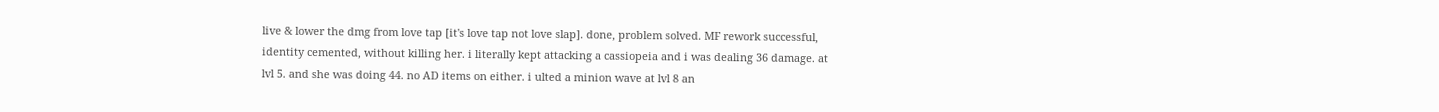live & lower the dmg from love tap [it's love tap not love slap]. done, problem solved. MF rework successful, identity cemented, without killing her. i literally kept attacking a cassiopeia and i was dealing 36 damage. at lvl 5. and she was doing 44. no AD items on either. i ulted a minion wave at lvl 8 an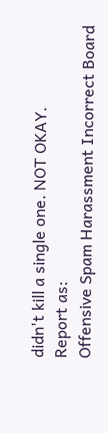didn't kill a single one. NOT OKAY.
Report as:
Offensive Spam Harassment Incorrect Board